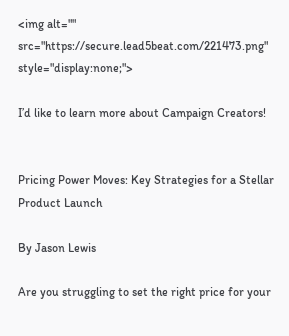<img alt="" src="https://secure.lead5beat.com/221473.png" style="display:none;">

I’d like to learn more about Campaign Creators!


Pricing Power Moves: Key Strategies for a Stellar Product Launch

By Jason Lewis

Are you struggling to set the right price for your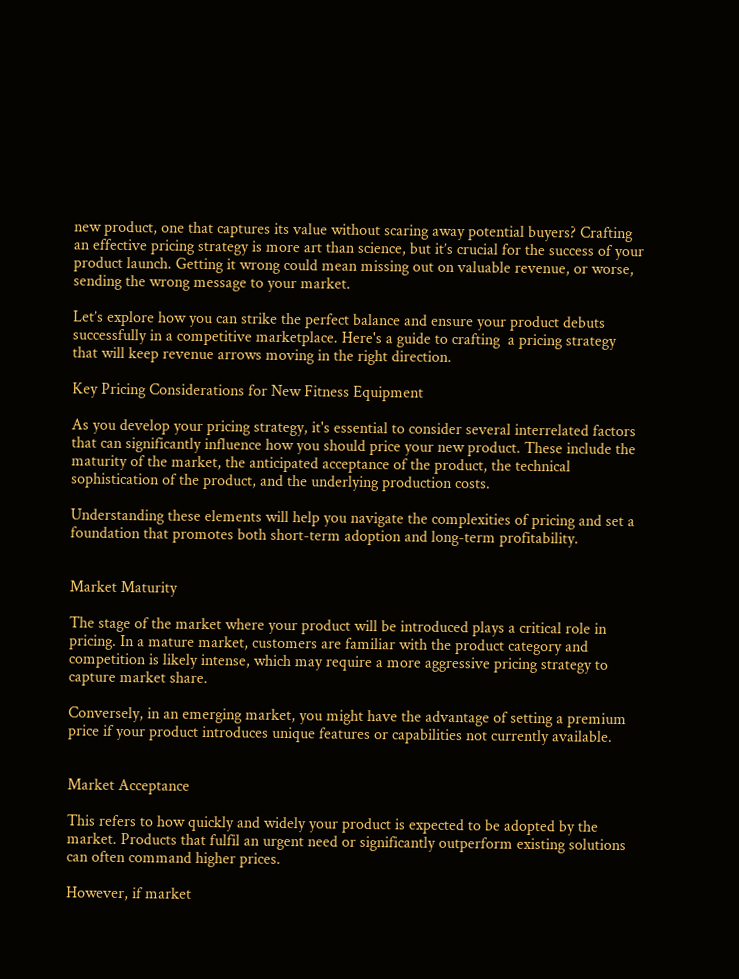new product, one that captures its value without scaring away potential buyers? Crafting an effective pricing strategy is more art than science, but it’s crucial for the success of your product launch. Getting it wrong could mean missing out on valuable revenue, or worse, sending the wrong message to your market.

Let’s explore how you can strike the perfect balance and ensure your product debuts successfully in a competitive marketplace. Here's a guide to crafting  a pricing strategy that will keep revenue arrows moving in the right direction.

Key Pricing Considerations for New Fitness Equipment

As you develop your pricing strategy, it's essential to consider several interrelated factors that can significantly influence how you should price your new product. These include the maturity of the market, the anticipated acceptance of the product, the technical sophistication of the product, and the underlying production costs.

Understanding these elements will help you navigate the complexities of pricing and set a foundation that promotes both short-term adoption and long-term profitability.


Market Maturity

The stage of the market where your product will be introduced plays a critical role in pricing. In a mature market, customers are familiar with the product category and competition is likely intense, which may require a more aggressive pricing strategy to capture market share.

Conversely, in an emerging market, you might have the advantage of setting a premium price if your product introduces unique features or capabilities not currently available.


Market Acceptance

This refers to how quickly and widely your product is expected to be adopted by the market. Products that fulfil an urgent need or significantly outperform existing solutions can often command higher prices.

However, if market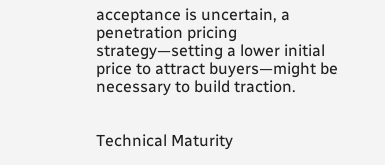acceptance is uncertain, a penetration pricing strategy—setting a lower initial price to attract buyers—might be necessary to build traction.


Technical Maturity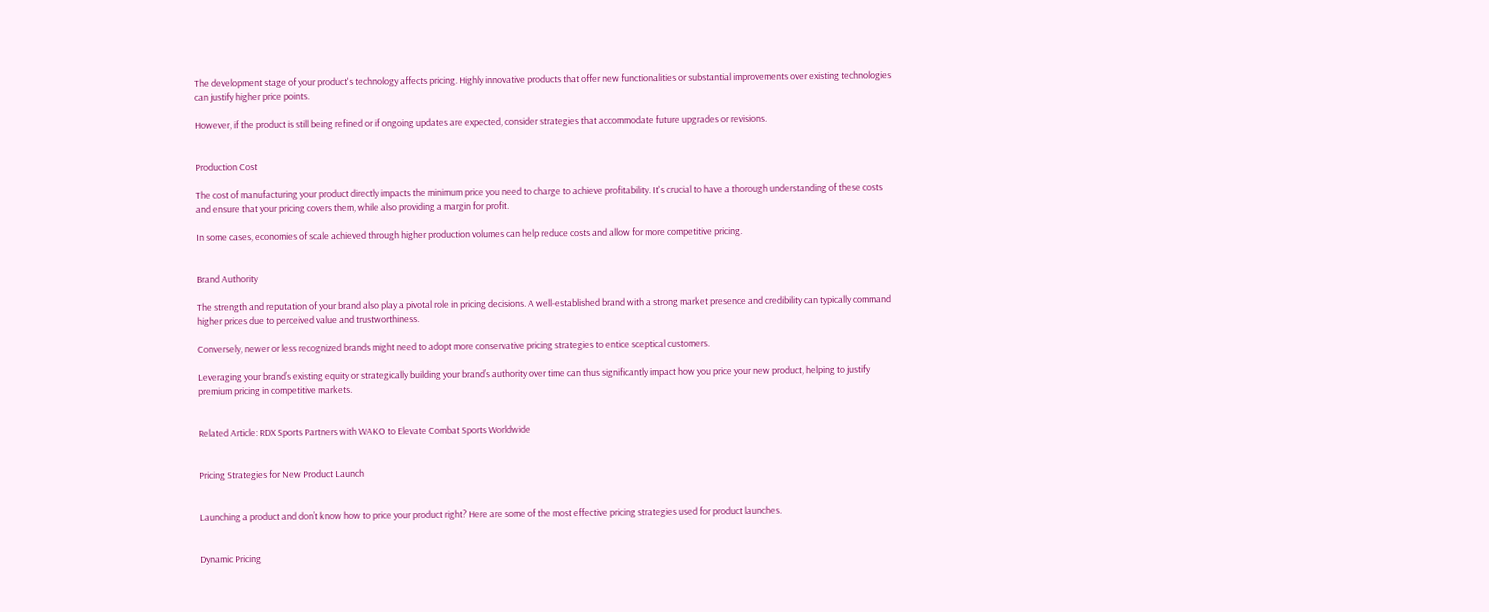The development stage of your product's technology affects pricing. Highly innovative products that offer new functionalities or substantial improvements over existing technologies can justify higher price points.

However, if the product is still being refined or if ongoing updates are expected, consider strategies that accommodate future upgrades or revisions.


Production Cost

The cost of manufacturing your product directly impacts the minimum price you need to charge to achieve profitability. It's crucial to have a thorough understanding of these costs and ensure that your pricing covers them, while also providing a margin for profit.

In some cases, economies of scale achieved through higher production volumes can help reduce costs and allow for more competitive pricing.


Brand Authority

The strength and reputation of your brand also play a pivotal role in pricing decisions. A well-established brand with a strong market presence and credibility can typically command higher prices due to perceived value and trustworthiness.

Conversely, newer or less recognized brands might need to adopt more conservative pricing strategies to entice sceptical customers.

Leveraging your brand’s existing equity or strategically building your brand’s authority over time can thus significantly impact how you price your new product, helping to justify premium pricing in competitive markets.


Related Article: RDX Sports Partners with WAKO to Elevate Combat Sports Worldwide


Pricing Strategies for New Product Launch


Launching a product and don’t know how to price your product right? Here are some of the most effective pricing strategies used for product launches.


Dynamic Pricing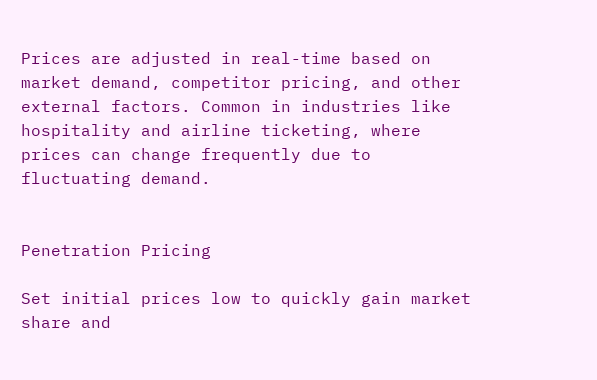Prices are adjusted in real-time based on market demand, competitor pricing, and other external factors. Common in industries like hospitality and airline ticketing, where prices can change frequently due to fluctuating demand.


Penetration Pricing

Set initial prices low to quickly gain market share and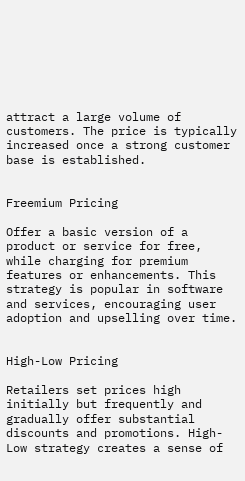attract a large volume of customers. The price is typically increased once a strong customer base is established.


Freemium Pricing

Offer a basic version of a product or service for free, while charging for premium features or enhancements. This strategy is popular in software and services, encouraging user adoption and upselling over time.


High-Low Pricing

Retailers set prices high initially but frequently and gradually offer substantial discounts and promotions. High-Low strategy creates a sense of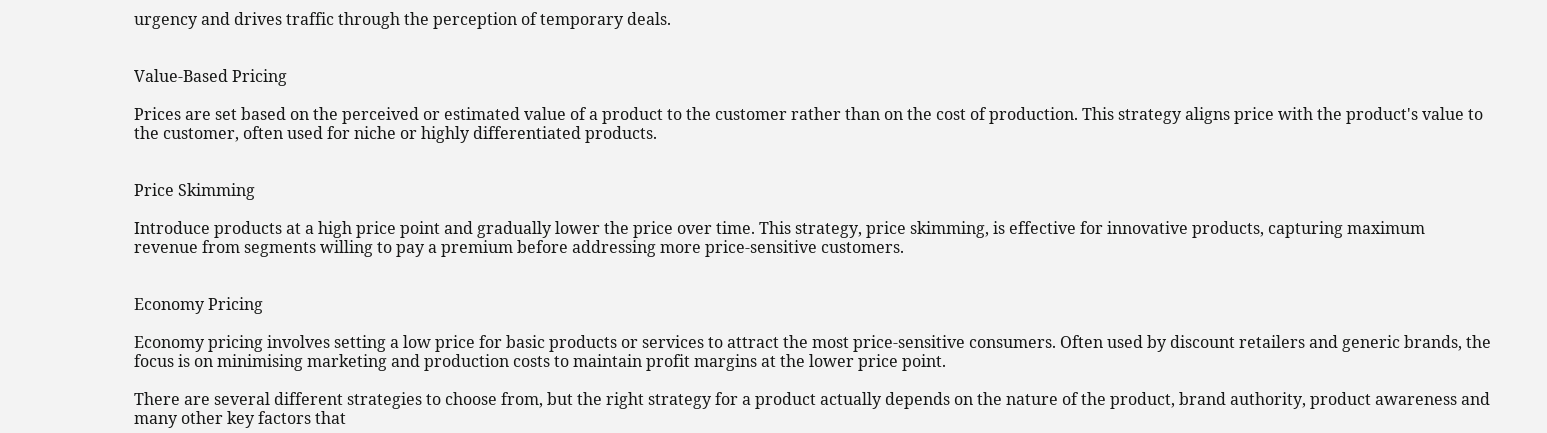urgency and drives traffic through the perception of temporary deals.


Value-Based Pricing

Prices are set based on the perceived or estimated value of a product to the customer rather than on the cost of production. This strategy aligns price with the product's value to the customer, often used for niche or highly differentiated products.


Price Skimming

Introduce products at a high price point and gradually lower the price over time. This strategy, price skimming, is effective for innovative products, capturing maximum revenue from segments willing to pay a premium before addressing more price-sensitive customers.


Economy Pricing

Economy pricing involves setting a low price for basic products or services to attract the most price-sensitive consumers. Often used by discount retailers and generic brands, the focus is on minimising marketing and production costs to maintain profit margins at the lower price point.

There are several different strategies to choose from, but the right strategy for a product actually depends on the nature of the product, brand authority, product awareness and many other key factors that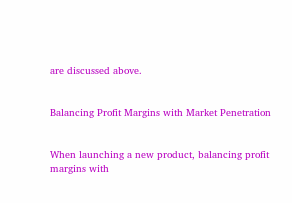are discussed above.


Balancing Profit Margins with Market Penetration


When launching a new product, balancing profit margins with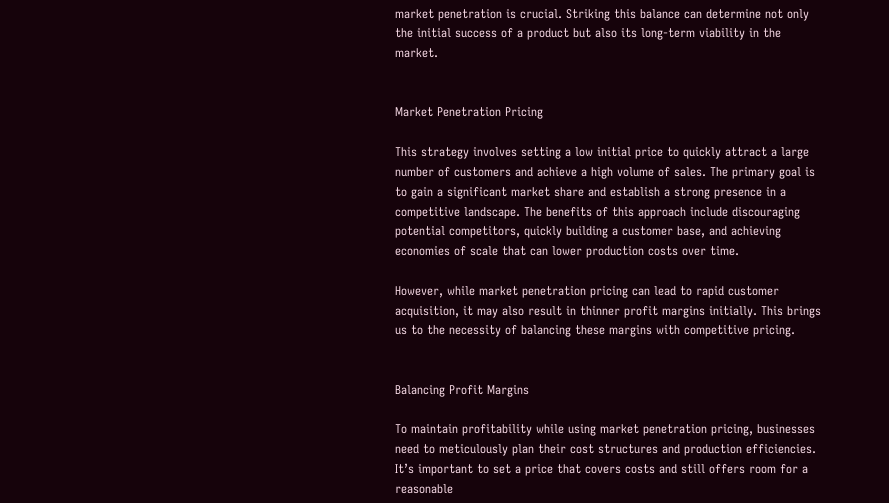market penetration is crucial. Striking this balance can determine not only the initial success of a product but also its long-term viability in the market.


Market Penetration Pricing

This strategy involves setting a low initial price to quickly attract a large number of customers and achieve a high volume of sales. The primary goal is to gain a significant market share and establish a strong presence in a competitive landscape. The benefits of this approach include discouraging potential competitors, quickly building a customer base, and achieving economies of scale that can lower production costs over time.

However, while market penetration pricing can lead to rapid customer acquisition, it may also result in thinner profit margins initially. This brings us to the necessity of balancing these margins with competitive pricing.


Balancing Profit Margins

To maintain profitability while using market penetration pricing, businesses need to meticulously plan their cost structures and production efficiencies. It’s important to set a price that covers costs and still offers room for a reasonable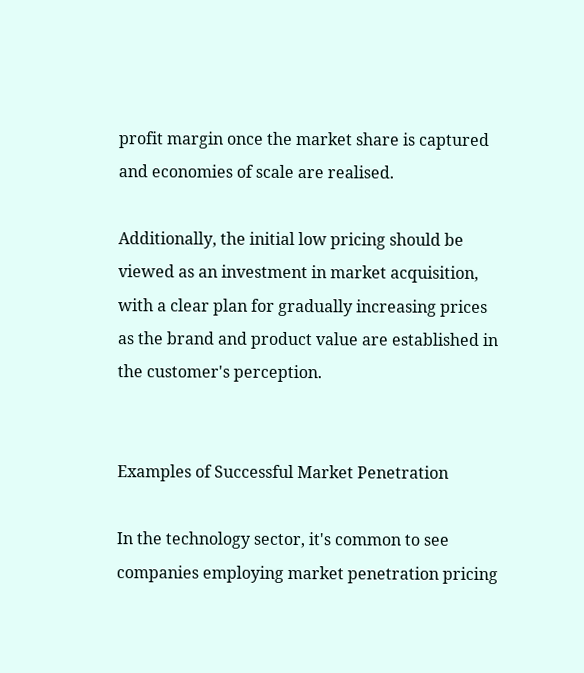profit margin once the market share is captured and economies of scale are realised.

Additionally, the initial low pricing should be viewed as an investment in market acquisition, with a clear plan for gradually increasing prices as the brand and product value are established in the customer's perception.


Examples of Successful Market Penetration

In the technology sector, it's common to see companies employing market penetration pricing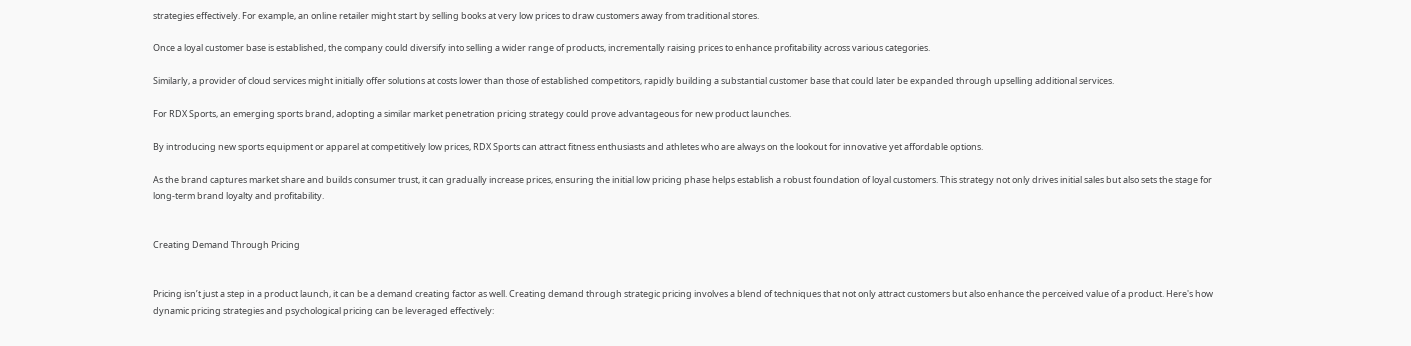strategies effectively. For example, an online retailer might start by selling books at very low prices to draw customers away from traditional stores.

Once a loyal customer base is established, the company could diversify into selling a wider range of products, incrementally raising prices to enhance profitability across various categories.

Similarly, a provider of cloud services might initially offer solutions at costs lower than those of established competitors, rapidly building a substantial customer base that could later be expanded through upselling additional services.

For RDX Sports, an emerging sports brand, adopting a similar market penetration pricing strategy could prove advantageous for new product launches.

By introducing new sports equipment or apparel at competitively low prices, RDX Sports can attract fitness enthusiasts and athletes who are always on the lookout for innovative yet affordable options.

As the brand captures market share and builds consumer trust, it can gradually increase prices, ensuring the initial low pricing phase helps establish a robust foundation of loyal customers. This strategy not only drives initial sales but also sets the stage for long-term brand loyalty and profitability.


Creating Demand Through Pricing


Pricing isn’t just a step in a product launch, it can be a demand creating factor as well. Creating demand through strategic pricing involves a blend of techniques that not only attract customers but also enhance the perceived value of a product. Here's how dynamic pricing strategies and psychological pricing can be leveraged effectively: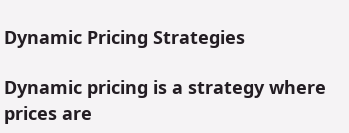Dynamic Pricing Strategies

Dynamic pricing is a strategy where prices are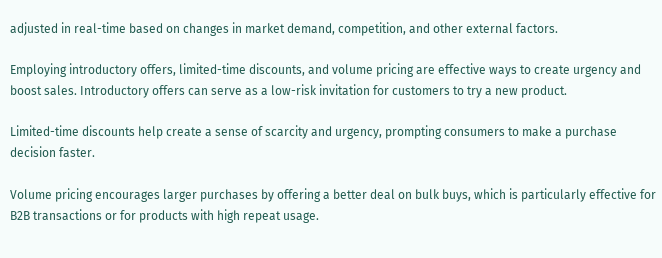adjusted in real-time based on changes in market demand, competition, and other external factors.

Employing introductory offers, limited-time discounts, and volume pricing are effective ways to create urgency and boost sales. Introductory offers can serve as a low-risk invitation for customers to try a new product.

Limited-time discounts help create a sense of scarcity and urgency, prompting consumers to make a purchase decision faster.

Volume pricing encourages larger purchases by offering a better deal on bulk buys, which is particularly effective for B2B transactions or for products with high repeat usage.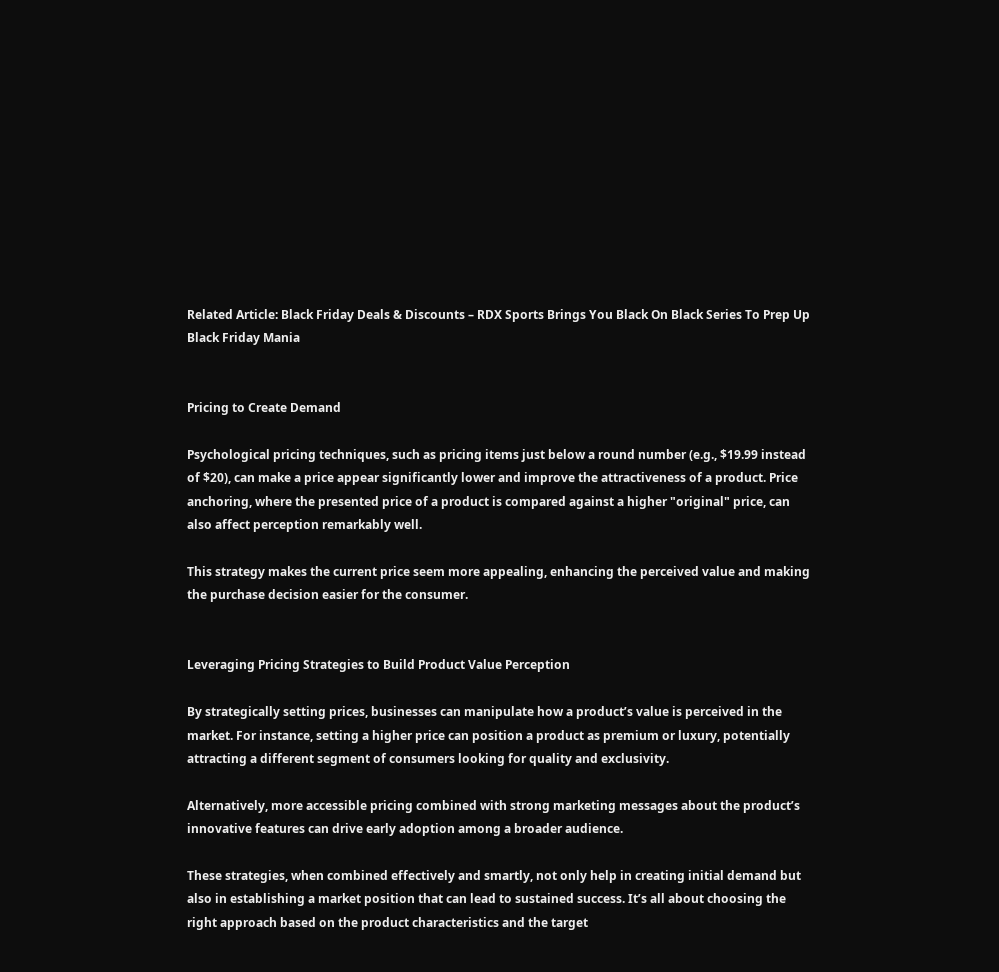Related Article: Black Friday Deals & Discounts – RDX Sports Brings You Black On Black Series To Prep Up Black Friday Mania


Pricing to Create Demand

Psychological pricing techniques, such as pricing items just below a round number (e.g., $19.99 instead of $20), can make a price appear significantly lower and improve the attractiveness of a product. Price anchoring, where the presented price of a product is compared against a higher "original" price, can also affect perception remarkably well.

This strategy makes the current price seem more appealing, enhancing the perceived value and making the purchase decision easier for the consumer.


Leveraging Pricing Strategies to Build Product Value Perception

By strategically setting prices, businesses can manipulate how a product’s value is perceived in the market. For instance, setting a higher price can position a product as premium or luxury, potentially attracting a different segment of consumers looking for quality and exclusivity.

Alternatively, more accessible pricing combined with strong marketing messages about the product’s innovative features can drive early adoption among a broader audience.

These strategies, when combined effectively and smartly, not only help in creating initial demand but also in establishing a market position that can lead to sustained success. It’s all about choosing the right approach based on the product characteristics and the target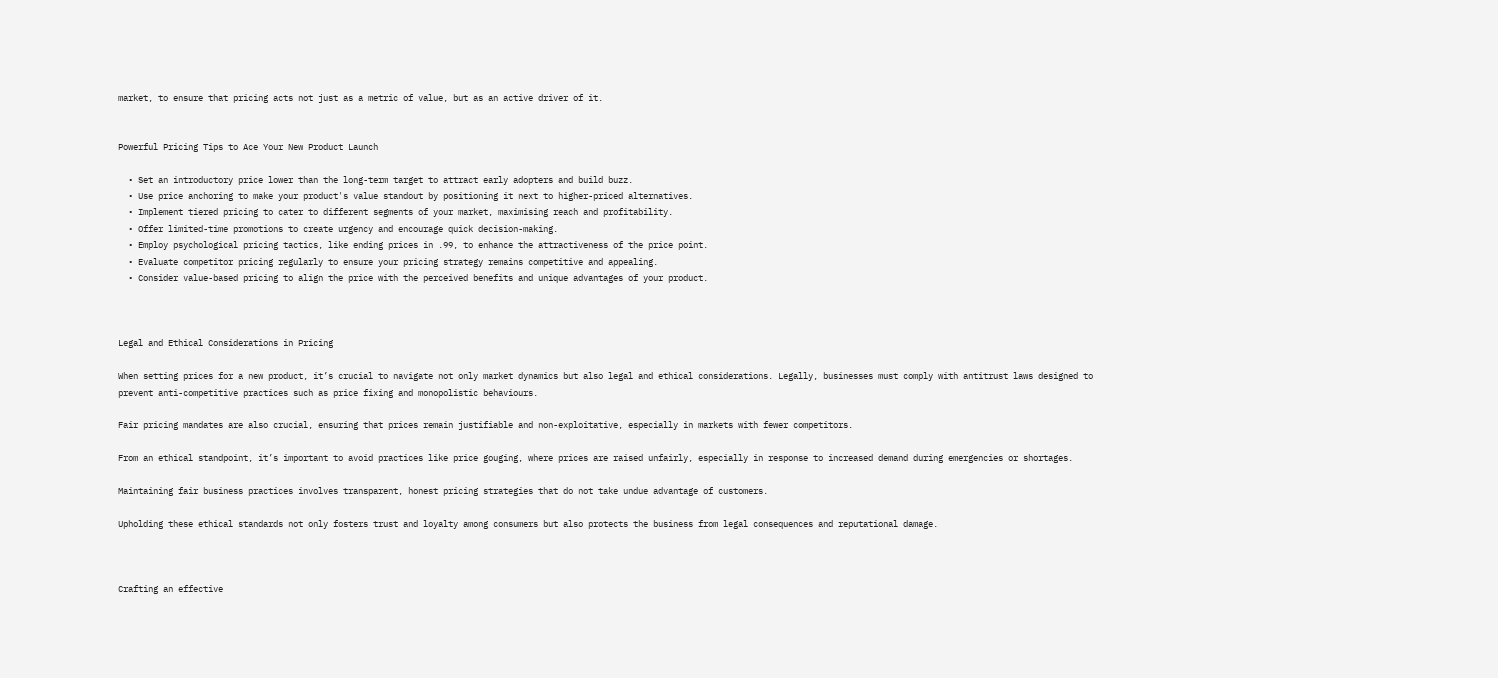market, to ensure that pricing acts not just as a metric of value, but as an active driver of it.


Powerful Pricing Tips to Ace Your New Product Launch

  • Set an introductory price lower than the long-term target to attract early adopters and build buzz.
  • Use price anchoring to make your product's value standout by positioning it next to higher-priced alternatives.
  • Implement tiered pricing to cater to different segments of your market, maximising reach and profitability.
  • Offer limited-time promotions to create urgency and encourage quick decision-making.
  • Employ psychological pricing tactics, like ending prices in .99, to enhance the attractiveness of the price point.
  • Evaluate competitor pricing regularly to ensure your pricing strategy remains competitive and appealing.
  • Consider value-based pricing to align the price with the perceived benefits and unique advantages of your product.



Legal and Ethical Considerations in Pricing

When setting prices for a new product, it’s crucial to navigate not only market dynamics but also legal and ethical considerations. Legally, businesses must comply with antitrust laws designed to prevent anti-competitive practices such as price fixing and monopolistic behaviours.

Fair pricing mandates are also crucial, ensuring that prices remain justifiable and non-exploitative, especially in markets with fewer competitors.

From an ethical standpoint, it’s important to avoid practices like price gouging, where prices are raised unfairly, especially in response to increased demand during emergencies or shortages.

Maintaining fair business practices involves transparent, honest pricing strategies that do not take undue advantage of customers.

Upholding these ethical standards not only fosters trust and loyalty among consumers but also protects the business from legal consequences and reputational damage.



Crafting an effective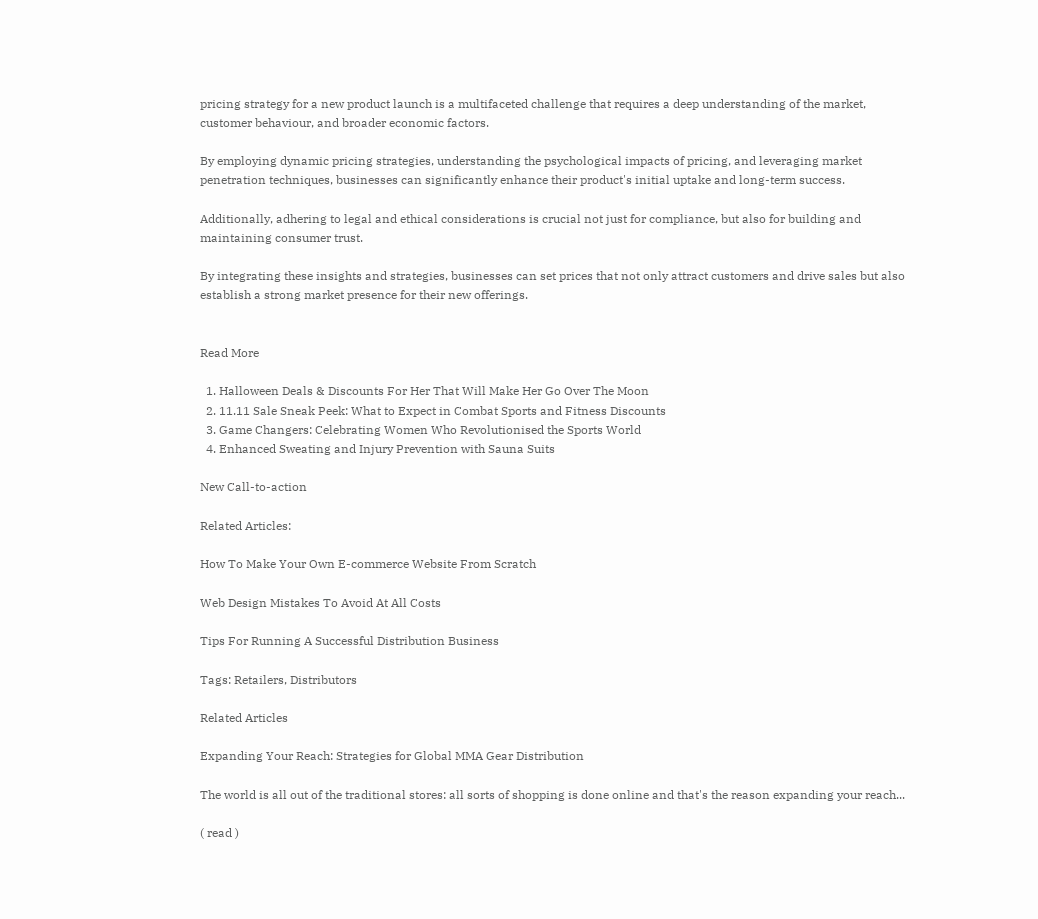pricing strategy for a new product launch is a multifaceted challenge that requires a deep understanding of the market, customer behaviour, and broader economic factors.

By employing dynamic pricing strategies, understanding the psychological impacts of pricing, and leveraging market penetration techniques, businesses can significantly enhance their product's initial uptake and long-term success.

Additionally, adhering to legal and ethical considerations is crucial not just for compliance, but also for building and maintaining consumer trust.

By integrating these insights and strategies, businesses can set prices that not only attract customers and drive sales but also establish a strong market presence for their new offerings.


Read More

  1. Halloween Deals & Discounts For Her That Will Make Her Go Over The Moon
  2. 11.11 Sale Sneak Peek: What to Expect in Combat Sports and Fitness Discounts
  3. Game Changers: Celebrating Women Who Revolutionised the Sports World
  4. Enhanced Sweating and Injury Prevention with Sauna Suits

New Call-to-action

Related Articles:

How To Make Your Own E-commerce Website From Scratch

Web Design Mistakes To Avoid At All Costs

Tips For Running A Successful Distribution Business

Tags: Retailers, Distributors

Related Articles

Expanding Your Reach: Strategies for Global MMA Gear Distribution

The world is all out of the traditional stores: all sorts of shopping is done online and that's the reason expanding your reach...

( read )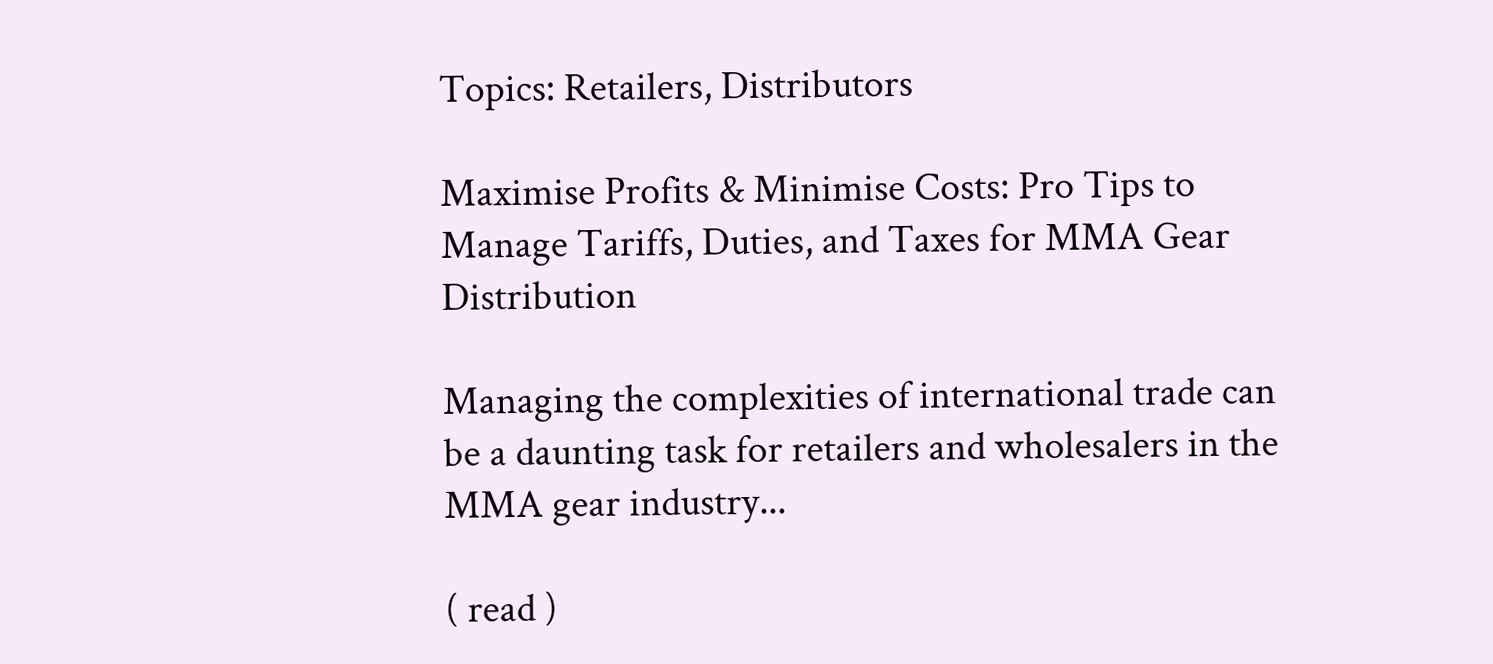Topics: Retailers, Distributors

Maximise Profits & Minimise Costs: Pro Tips to Manage Tariffs, Duties, and Taxes for MMA Gear Distribution

Managing the complexities of international trade can be a daunting task for retailers and wholesalers in the MMA gear industry...

( read )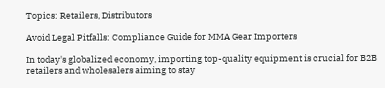Topics: Retailers, Distributors

Avoid Legal Pitfalls: Compliance Guide for MMA Gear Importers

In today's globalized economy, importing top-quality equipment is crucial for B2B retailers and wholesalers aiming to stay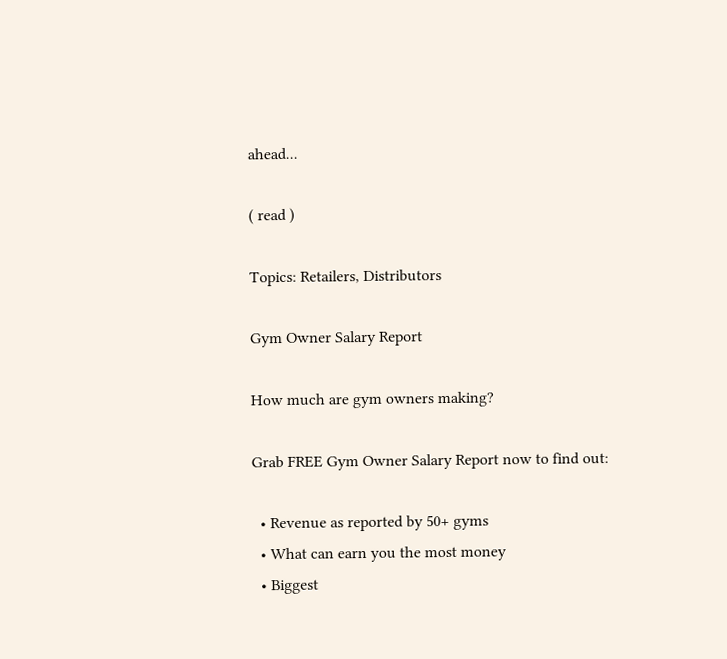ahead...

( read )

Topics: Retailers, Distributors

Gym Owner Salary Report

How much are gym owners making?

Grab FREE Gym Owner Salary Report now to find out:

  • Revenue as reported by 50+ gyms
  • What can earn you the most money
  • Biggest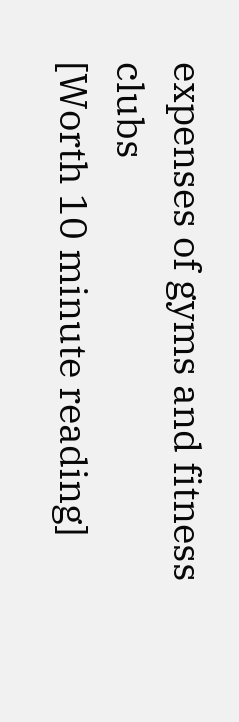expenses of gyms and fitness clubs
[Worth 10 minute reading]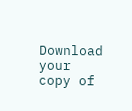Download your copy of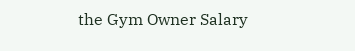the Gym Owner Salary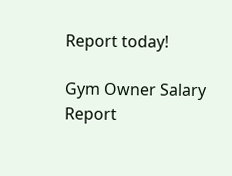Report today!

Gym Owner Salary Report